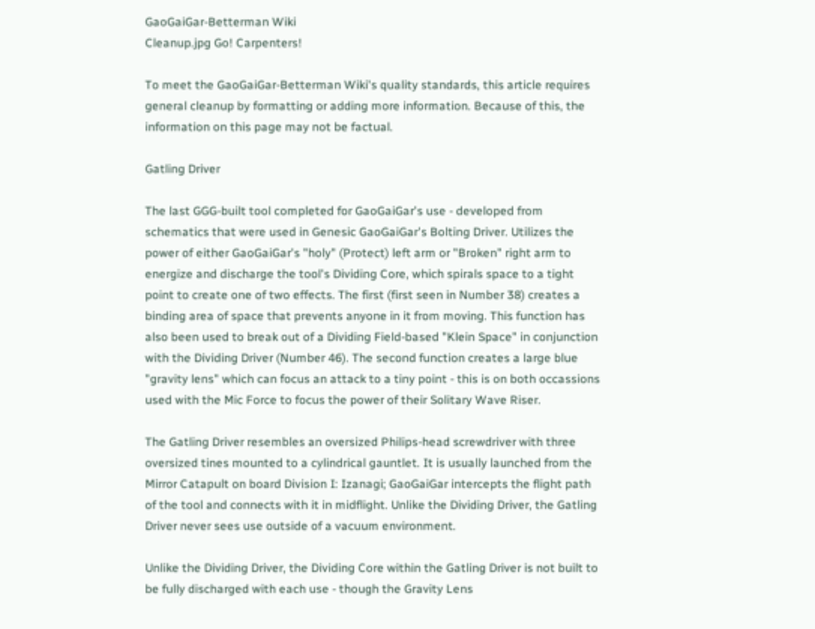GaoGaiGar-Betterman Wiki
Cleanup.jpg Go! Carpenters!

To meet the GaoGaiGar-Betterman Wiki's quality standards, this article requires general cleanup by formatting or adding more information. Because of this, the information on this page may not be factual.

Gatling Driver

The last GGG-built tool completed for GaoGaiGar's use - developed from schematics that were used in Genesic GaoGaiGar's Bolting Driver. Utilizes the power of either GaoGaiGar's "holy" (Protect) left arm or "Broken" right arm to energize and discharge the tool's Dividing Core, which spirals space to a tight point to create one of two effects. The first (first seen in Number 38) creates a binding area of space that prevents anyone in it from moving. This function has also been used to break out of a Dividing Field-based "Klein Space" in conjunction with the Dividing Driver (Number 46). The second function creates a large blue "gravity lens" which can focus an attack to a tiny point - this is on both occassions used with the Mic Force to focus the power of their Solitary Wave Riser.

The Gatling Driver resembles an oversized Philips-head screwdriver with three oversized tines mounted to a cylindrical gauntlet. It is usually launched from the Mirror Catapult on board Division I: Izanagi; GaoGaiGar intercepts the flight path of the tool and connects with it in midflight. Unlike the Dividing Driver, the Gatling Driver never sees use outside of a vacuum environment.

Unlike the Dividing Driver, the Dividing Core within the Gatling Driver is not built to be fully discharged with each use - though the Gravity Lens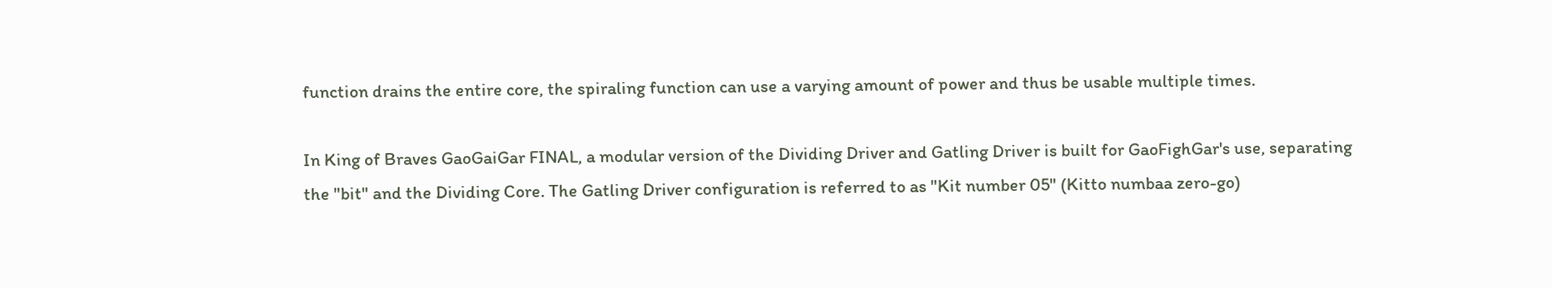function drains the entire core, the spiraling function can use a varying amount of power and thus be usable multiple times.

In King of Braves GaoGaiGar FINAL, a modular version of the Dividing Driver and Gatling Driver is built for GaoFighGar's use, separating the "bit" and the Dividing Core. The Gatling Driver configuration is referred to as "Kit number 05" (Kitto numbaa zero-go)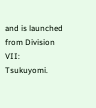and is launched from Division VII: Tsukuyomi.